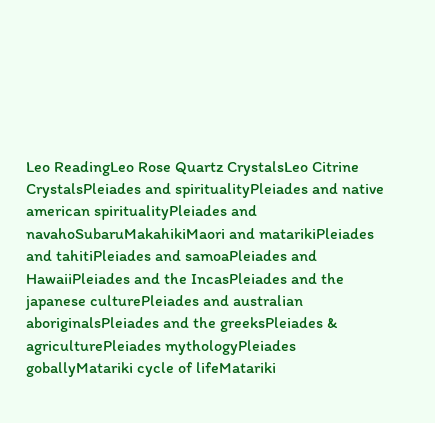Leo ReadingLeo Rose Quartz CrystalsLeo Citrine CrystalsPleiades and spiritualityPleiades and native american spiritualityPleiades and navahoSubaruMakahikiMaori and matarikiPleiades and tahitiPleiades and samoaPleiades and HawaiiPleiades and the IncasPleiades and the japanese culturePleiades and australian aboriginalsPleiades and the greeksPleiades & agriculturePleiades mythologyPleiades goballyMatariki cycle of lifeMatariki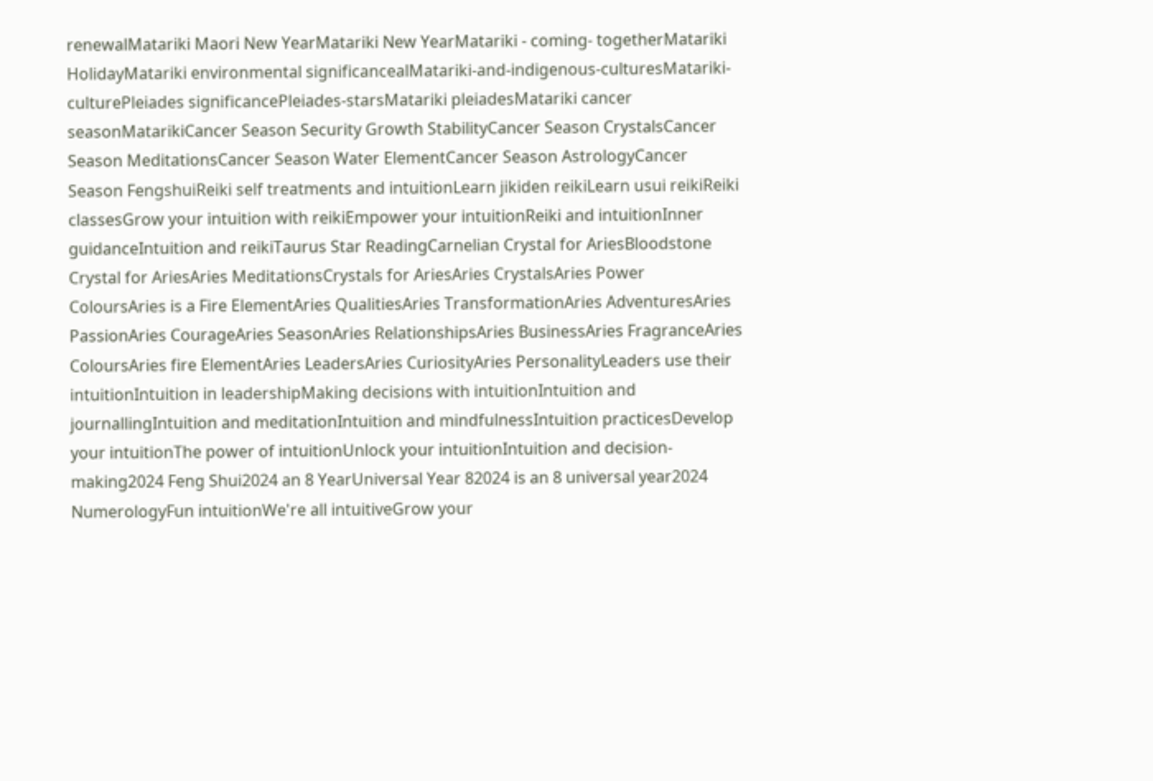renewalMatariki Maori New YearMatariki New YearMatariki - coming- togetherMatariki HolidayMatariki environmental significancealMatariki-and-indigenous-culturesMatariki-culturePleiades significancePleiades-starsMatariki pleiadesMatariki cancer seasonMatarikiCancer Season Security Growth StabilityCancer Season CrystalsCancer Season MeditationsCancer Season Water ElementCancer Season AstrologyCancer Season FengshuiReiki self treatments and intuitionLearn jikiden reikiLearn usui reikiReiki classesGrow your intuition with reikiEmpower your intuitionReiki and intuitionInner guidanceIntuition and reikiTaurus Star ReadingCarnelian Crystal for AriesBloodstone Crystal for AriesAries MeditationsCrystals for AriesAries CrystalsAries Power ColoursAries is a Fire ElementAries QualitiesAries TransformationAries AdventuresAries PassionAries CourageAries SeasonAries RelationshipsAries BusinessAries FragranceAries ColoursAries fire ElementAries LeadersAries CuriosityAries PersonalityLeaders use their intuitionIntuition in leadershipMaking decisions with intuitionIntuition and journallingIntuition and meditationIntuition and mindfulnessIntuition practicesDevelop your intuitionThe power of intuitionUnlock your intuitionIntuition and decision-making2024 Feng Shui2024 an 8 YearUniversal Year 82024 is an 8 universal year2024 NumerologyFun intuitionWe're all intuitiveGrow your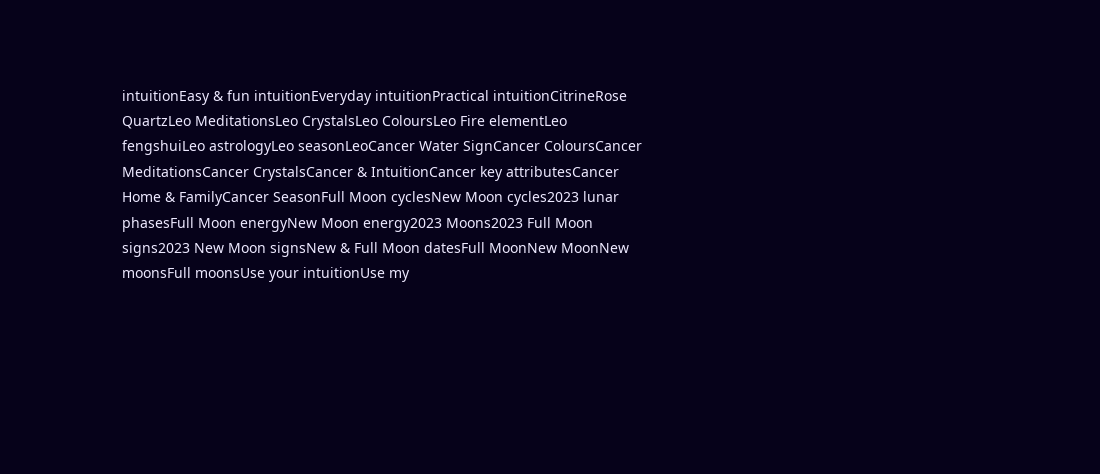intuitionEasy & fun intuitionEveryday intuitionPractical intuitionCitrineRose QuartzLeo MeditationsLeo CrystalsLeo ColoursLeo Fire elementLeo fengshuiLeo astrologyLeo seasonLeoCancer Water SignCancer ColoursCancer MeditationsCancer CrystalsCancer & IntuitionCancer key attributesCancer Home & FamilyCancer SeasonFull Moon cyclesNew Moon cycles2023 lunar phasesFull Moon energyNew Moon energy2023 Moons2023 Full Moon signs2023 New Moon signsNew & Full Moon datesFull MoonNew MoonNew moonsFull moonsUse your intuitionUse my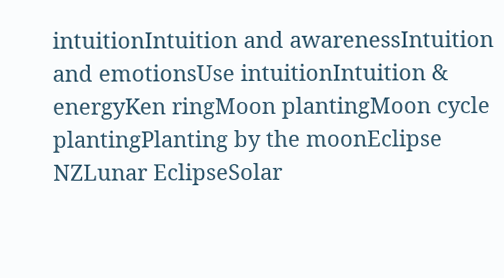intuitionIntuition and awarenessIntuition and emotionsUse intuitionIntuition & energyKen ringMoon plantingMoon cycle plantingPlanting by the moonEclipse NZLunar EclipseSolar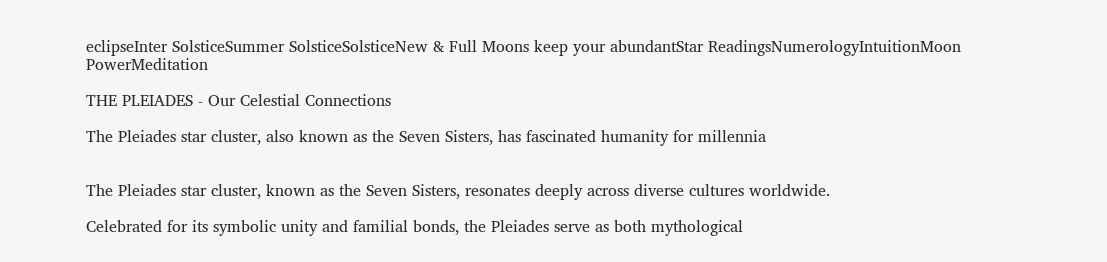eclipseInter SolsticeSummer SolsticeSolsticeNew & Full Moons keep your abundantStar ReadingsNumerologyIntuitionMoon PowerMeditation

THE PLEIADES - Our Celestial Connections

The Pleiades star cluster, also known as the Seven Sisters, has fascinated humanity for millennia


The Pleiades star cluster, known as the Seven Sisters, resonates deeply across diverse cultures worldwide.

Celebrated for its symbolic unity and familial bonds, the Pleiades serve as both mythological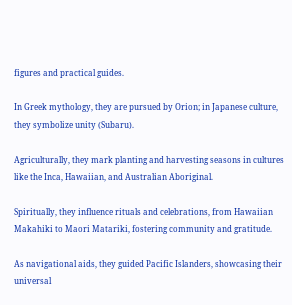figures and practical guides.

In Greek mythology, they are pursued by Orion; in Japanese culture, they symbolize unity (Subaru).

Agriculturally, they mark planting and harvesting seasons in cultures like the Inca, Hawaiian, and Australian Aboriginal.

Spiritually, they influence rituals and celebrations, from Hawaiian Makahiki to Maori Matariki, fostering community and gratitude.

As navigational aids, they guided Pacific Islanders, showcasing their universal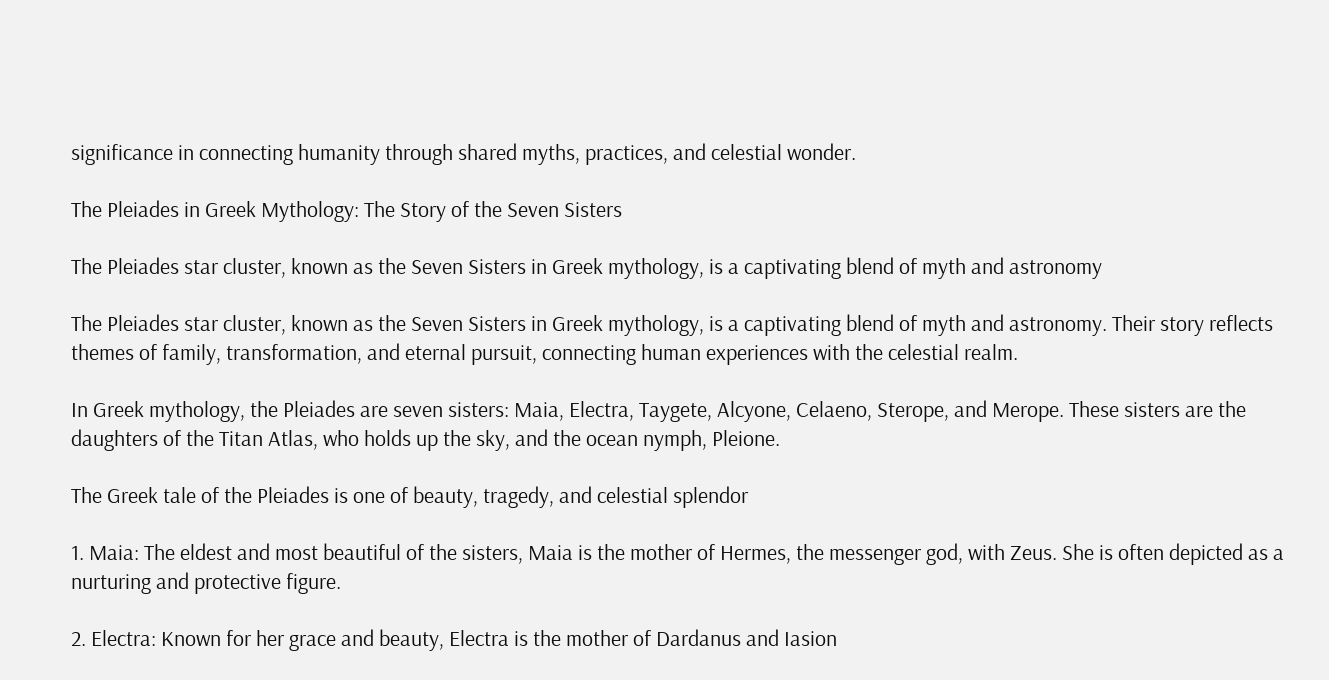significance in connecting humanity through shared myths, practices, and celestial wonder.

The Pleiades in Greek Mythology: The Story of the Seven Sisters

The Pleiades star cluster, known as the Seven Sisters in Greek mythology, is a captivating blend of myth and astronomy

The Pleiades star cluster, known as the Seven Sisters in Greek mythology, is a captivating blend of myth and astronomy. Their story reflects themes of family, transformation, and eternal pursuit, connecting human experiences with the celestial realm.

In Greek mythology, the Pleiades are seven sisters: Maia, Electra, Taygete, Alcyone, Celaeno, Sterope, and Merope. These sisters are the daughters of the Titan Atlas, who holds up the sky, and the ocean nymph, Pleione.

The Greek tale of the Pleiades is one of beauty, tragedy, and celestial splendor

1. Maia: The eldest and most beautiful of the sisters, Maia is the mother of Hermes, the messenger god, with Zeus. She is often depicted as a nurturing and protective figure.

2. Electra: Known for her grace and beauty, Electra is the mother of Dardanus and Iasion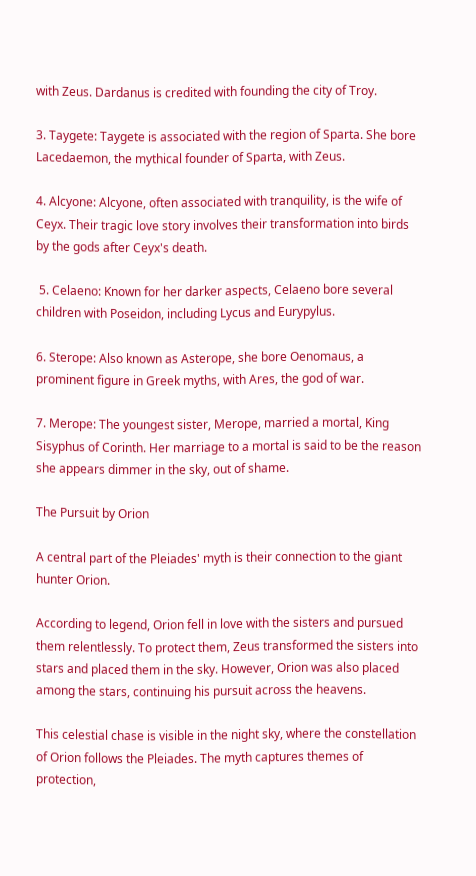with Zeus. Dardanus is credited with founding the city of Troy.

3. Taygete: Taygete is associated with the region of Sparta. She bore Lacedaemon, the mythical founder of Sparta, with Zeus.

4. Alcyone: Alcyone, often associated with tranquility, is the wife of Ceyx. Their tragic love story involves their transformation into birds by the gods after Ceyx's death.

 5. Celaeno: Known for her darker aspects, Celaeno bore several children with Poseidon, including Lycus and Eurypylus.

6. Sterope: Also known as Asterope, she bore Oenomaus, a prominent figure in Greek myths, with Ares, the god of war.

7. Merope: The youngest sister, Merope, married a mortal, King Sisyphus of Corinth. Her marriage to a mortal is said to be the reason she appears dimmer in the sky, out of shame.

The Pursuit by Orion

A central part of the Pleiades' myth is their connection to the giant hunter Orion.

According to legend, Orion fell in love with the sisters and pursued them relentlessly. To protect them, Zeus transformed the sisters into stars and placed them in the sky. However, Orion was also placed among the stars, continuing his pursuit across the heavens.

This celestial chase is visible in the night sky, where the constellation of Orion follows the Pleiades. The myth captures themes of protection,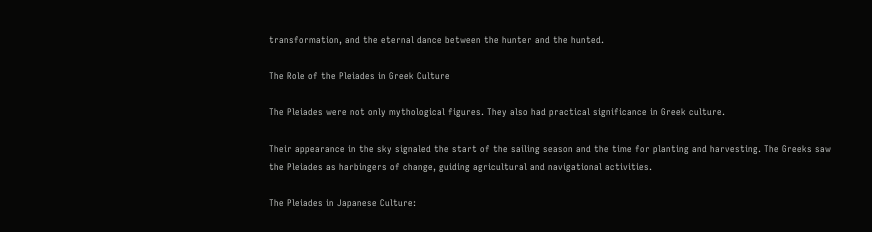transformation, and the eternal dance between the hunter and the hunted.

The Role of the Pleiades in Greek Culture

The Pleiades were not only mythological figures. They also had practical significance in Greek culture.

Their appearance in the sky signaled the start of the sailing season and the time for planting and harvesting. The Greeks saw the Pleiades as harbingers of change, guiding agricultural and navigational activities.

The Pleiades in Japanese Culture: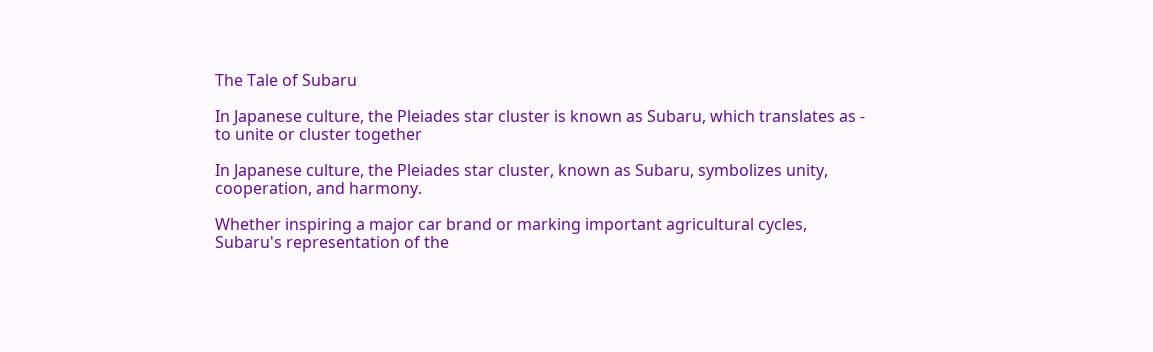The Tale of Subaru

In Japanese culture, the Pleiades star cluster is known as Subaru, which translates as - to unite or cluster together

In Japanese culture, the Pleiades star cluster, known as Subaru, symbolizes unity, cooperation, and harmony.

Whether inspiring a major car brand or marking important agricultural cycles, Subaru's representation of the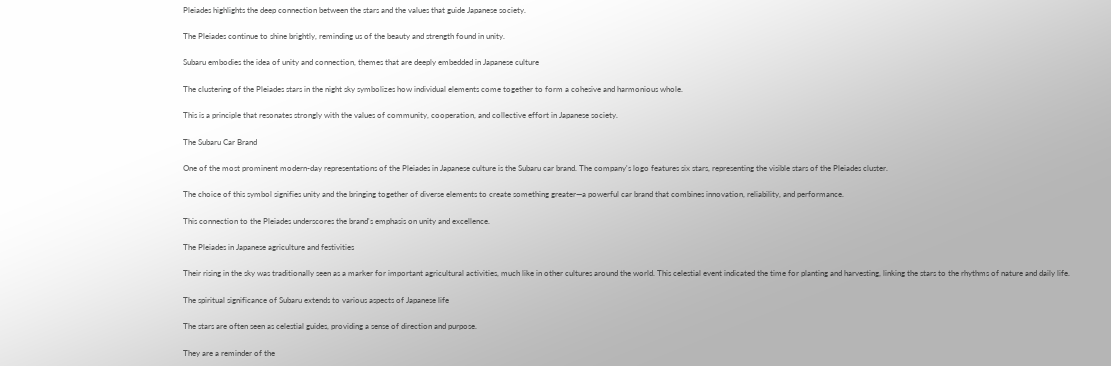Pleiades highlights the deep connection between the stars and the values that guide Japanese society.

The Pleiades continue to shine brightly, reminding us of the beauty and strength found in unity.

Subaru embodies the idea of unity and connection, themes that are deeply embedded in Japanese culture

The clustering of the Pleiades stars in the night sky symbolizes how individual elements come together to form a cohesive and harmonious whole.

This is a principle that resonates strongly with the values of community, cooperation, and collective effort in Japanese society.

The Subaru Car Brand

One of the most prominent modern-day representations of the Pleiades in Japanese culture is the Subaru car brand. The company's logo features six stars, representing the visible stars of the Pleiades cluster.

The choice of this symbol signifies unity and the bringing together of diverse elements to create something greater—a powerful car brand that combines innovation, reliability, and performance.

This connection to the Pleiades underscores the brand's emphasis on unity and excellence.

The Pleiades in Japanese agriculture and festivities

Their rising in the sky was traditionally seen as a marker for important agricultural activities, much like in other cultures around the world. This celestial event indicated the time for planting and harvesting, linking the stars to the rhythms of nature and daily life.

The spiritual significance of Subaru extends to various aspects of Japanese life

The stars are often seen as celestial guides, providing a sense of direction and purpose.

They are a reminder of the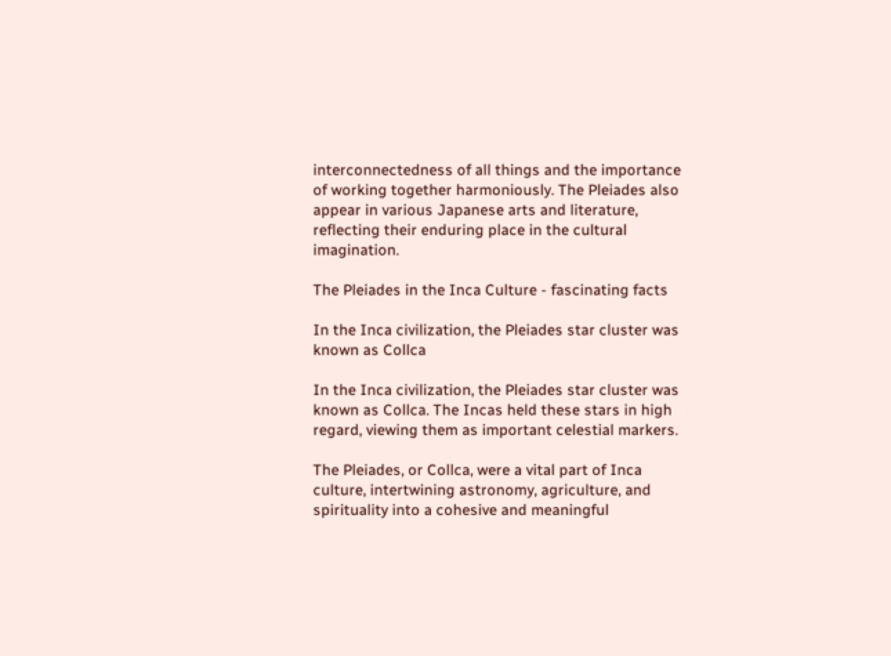interconnectedness of all things and the importance of working together harmoniously. The Pleiades also appear in various Japanese arts and literature, reflecting their enduring place in the cultural imagination.

The Pleiades in the Inca Culture - fascinating facts

In the Inca civilization, the Pleiades star cluster was known as Collca

In the Inca civilization, the Pleiades star cluster was known as Collca. The Incas held these stars in high regard, viewing them as important celestial markers.

The Pleiades, or Collca, were a vital part of Inca culture, intertwining astronomy, agriculture, and spirituality into a cohesive and meaningful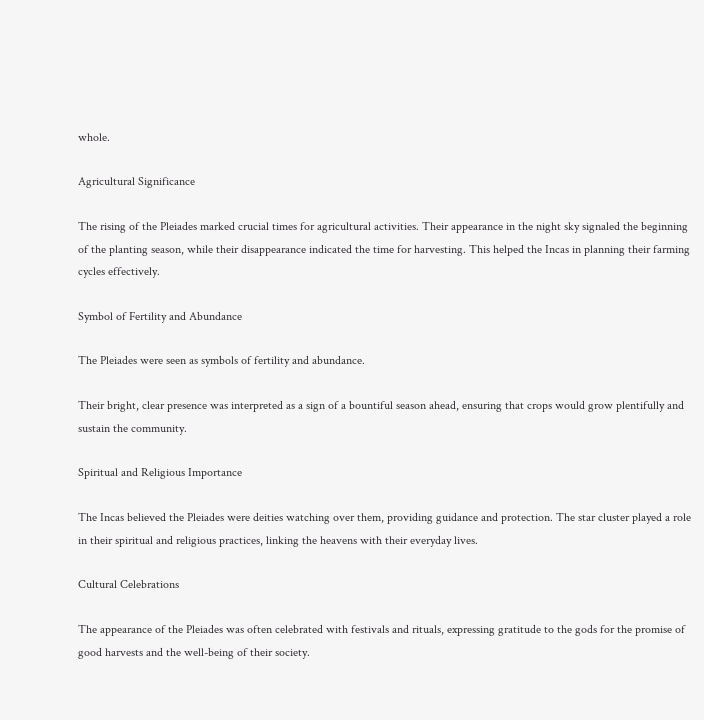whole.

Agricultural Significance

The rising of the Pleiades marked crucial times for agricultural activities. Their appearance in the night sky signaled the beginning of the planting season, while their disappearance indicated the time for harvesting. This helped the Incas in planning their farming cycles effectively.

Symbol of Fertility and Abundance

The Pleiades were seen as symbols of fertility and abundance.

Their bright, clear presence was interpreted as a sign of a bountiful season ahead, ensuring that crops would grow plentifully and sustain the community.

Spiritual and Religious Importance

The Incas believed the Pleiades were deities watching over them, providing guidance and protection. The star cluster played a role in their spiritual and religious practices, linking the heavens with their everyday lives.

Cultural Celebrations

The appearance of the Pleiades was often celebrated with festivals and rituals, expressing gratitude to the gods for the promise of good harvests and the well-being of their society.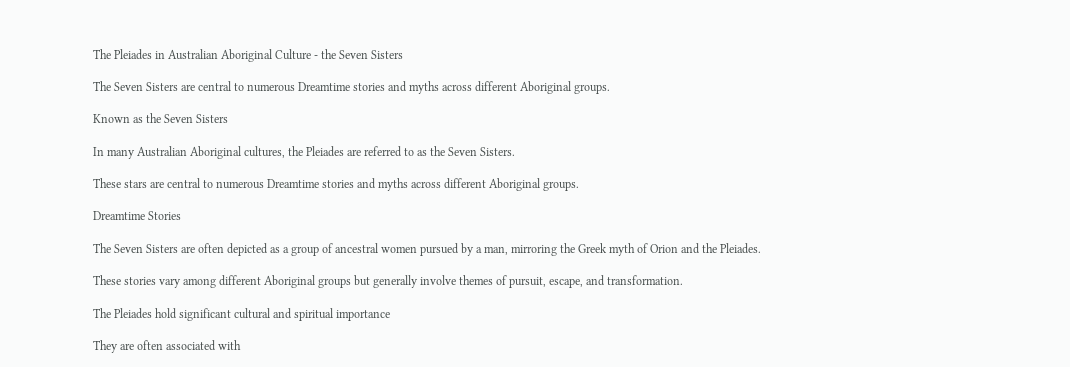The Pleiades in Australian Aboriginal Culture - the Seven Sisters

The Seven Sisters are central to numerous Dreamtime stories and myths across different Aboriginal groups.

Known as the Seven Sisters

In many Australian Aboriginal cultures, the Pleiades are referred to as the Seven Sisters.

These stars are central to numerous Dreamtime stories and myths across different Aboriginal groups.

Dreamtime Stories

The Seven Sisters are often depicted as a group of ancestral women pursued by a man, mirroring the Greek myth of Orion and the Pleiades.

These stories vary among different Aboriginal groups but generally involve themes of pursuit, escape, and transformation.

The Pleiades hold significant cultural and spiritual importance

They are often associated with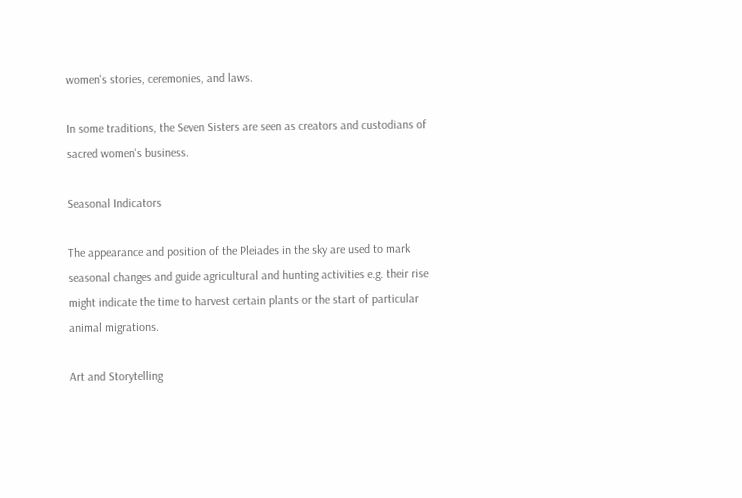women's stories, ceremonies, and laws.

In some traditions, the Seven Sisters are seen as creators and custodians of sacred women's business.

Seasonal Indicators

The appearance and position of the Pleiades in the sky are used to mark seasonal changes and guide agricultural and hunting activities e.g. their rise might indicate the time to harvest certain plants or the start of particular animal migrations.

Art and Storytelling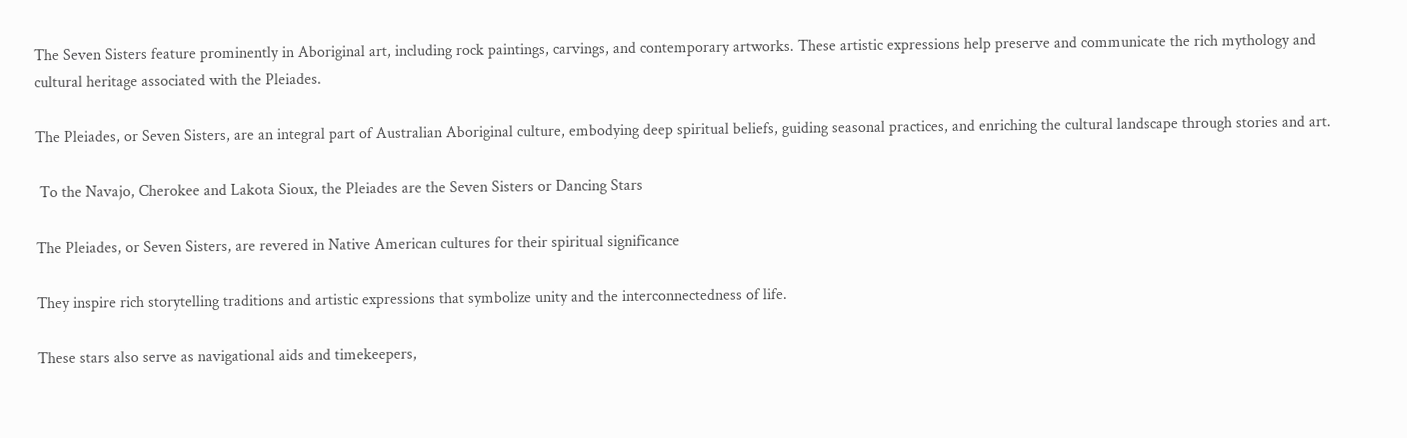The Seven Sisters feature prominently in Aboriginal art, including rock paintings, carvings, and contemporary artworks. These artistic expressions help preserve and communicate the rich mythology and cultural heritage associated with the Pleiades.

The Pleiades, or Seven Sisters, are an integral part of Australian Aboriginal culture, embodying deep spiritual beliefs, guiding seasonal practices, and enriching the cultural landscape through stories and art.

 To the Navajo, Cherokee and Lakota Sioux, the Pleiades are the Seven Sisters or Dancing Stars

The Pleiades, or Seven Sisters, are revered in Native American cultures for their spiritual significance

They inspire rich storytelling traditions and artistic expressions that symbolize unity and the interconnectedness of life.

These stars also serve as navigational aids and timekeepers,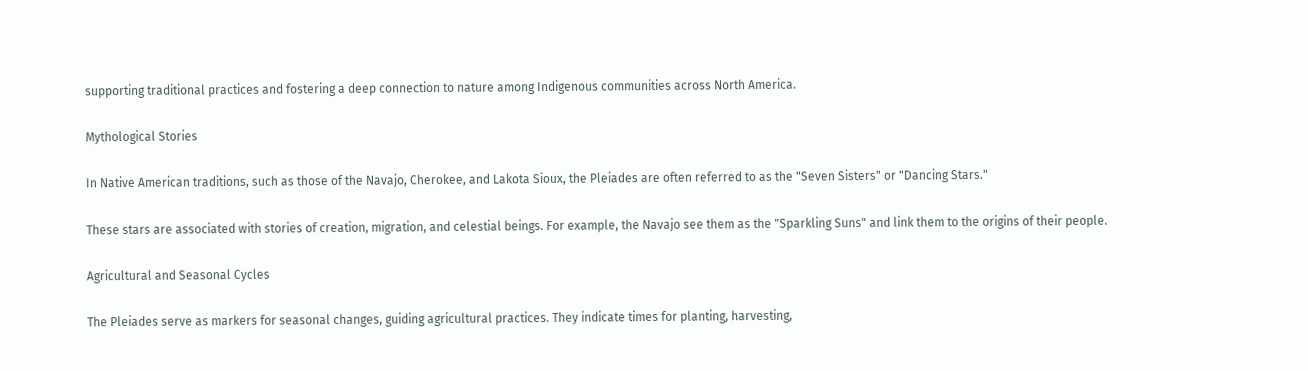supporting traditional practices and fostering a deep connection to nature among Indigenous communities across North America.

Mythological Stories

In Native American traditions, such as those of the Navajo, Cherokee, and Lakota Sioux, the Pleiades are often referred to as the "Seven Sisters" or "Dancing Stars."

These stars are associated with stories of creation, migration, and celestial beings. For example, the Navajo see them as the "Sparkling Suns" and link them to the origins of their people.

Agricultural and Seasonal Cycles

The Pleiades serve as markers for seasonal changes, guiding agricultural practices. They indicate times for planting, harvesting,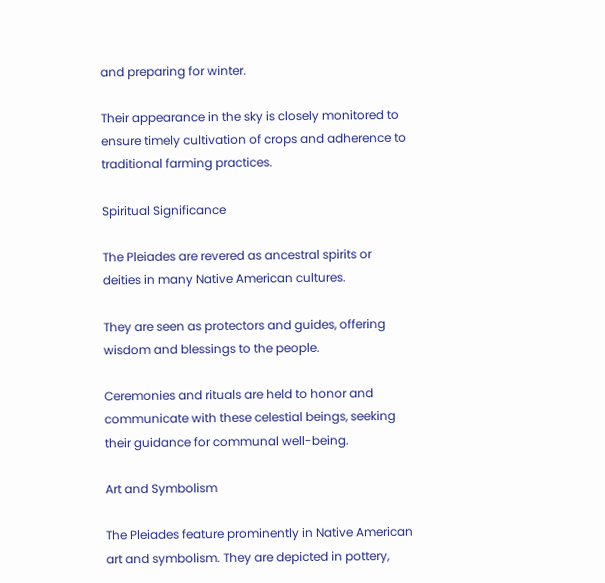and preparing for winter.

Their appearance in the sky is closely monitored to ensure timely cultivation of crops and adherence to traditional farming practices.

Spiritual Significance

The Pleiades are revered as ancestral spirits or deities in many Native American cultures.

They are seen as protectors and guides, offering wisdom and blessings to the people.

Ceremonies and rituals are held to honor and communicate with these celestial beings, seeking their guidance for communal well-being.

Art and Symbolism

The Pleiades feature prominently in Native American art and symbolism. They are depicted in pottery,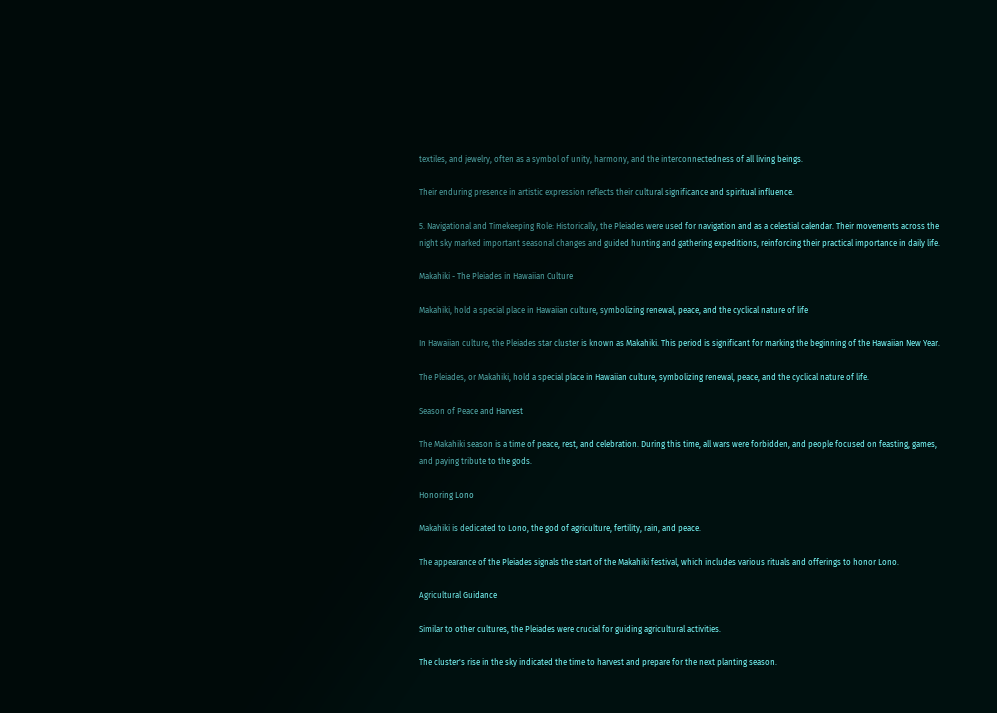textiles, and jewelry, often as a symbol of unity, harmony, and the interconnectedness of all living beings.

Their enduring presence in artistic expression reflects their cultural significance and spiritual influence.

5. Navigational and Timekeeping Role: Historically, the Pleiades were used for navigation and as a celestial calendar. Their movements across the night sky marked important seasonal changes and guided hunting and gathering expeditions, reinforcing their practical importance in daily life.

Makahiki - The Pleiades in Hawaiian Culture

Makahiki, hold a special place in Hawaiian culture, symbolizing renewal, peace, and the cyclical nature of life

In Hawaiian culture, the Pleiades star cluster is known as Makahiki. This period is significant for marking the beginning of the Hawaiian New Year.

The Pleiades, or Makahiki, hold a special place in Hawaiian culture, symbolizing renewal, peace, and the cyclical nature of life.

Season of Peace and Harvest

The Makahiki season is a time of peace, rest, and celebration. During this time, all wars were forbidden, and people focused on feasting, games, and paying tribute to the gods.

Honoring Lono

Makahiki is dedicated to Lono, the god of agriculture, fertility, rain, and peace.

The appearance of the Pleiades signals the start of the Makahiki festival, which includes various rituals and offerings to honor Lono.

Agricultural Guidance

Similar to other cultures, the Pleiades were crucial for guiding agricultural activities.

The cluster's rise in the sky indicated the time to harvest and prepare for the next planting season.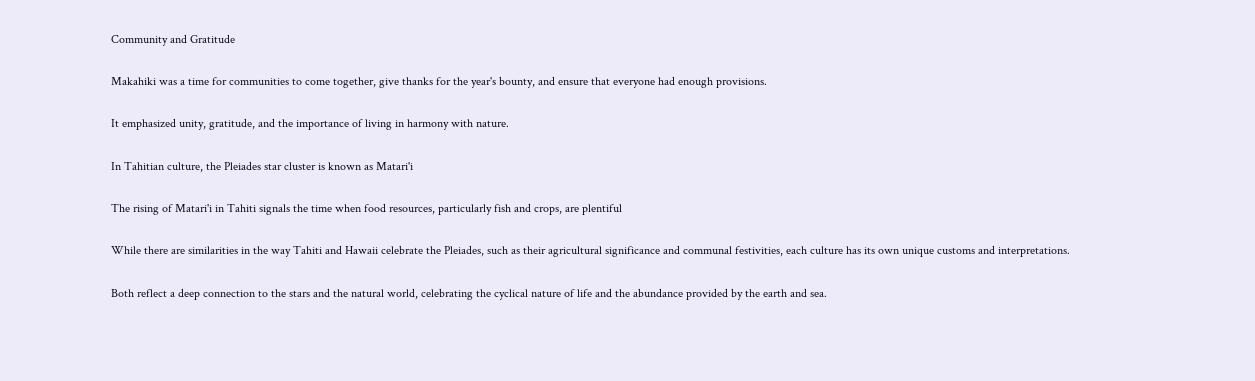Community and Gratitude

Makahiki was a time for communities to come together, give thanks for the year's bounty, and ensure that everyone had enough provisions.

It emphasized unity, gratitude, and the importance of living in harmony with nature.

In Tahitian culture, the Pleiades star cluster is known as Matari'i

The rising of Matari'i in Tahiti signals the time when food resources, particularly fish and crops, are plentiful

While there are similarities in the way Tahiti and Hawaii celebrate the Pleiades, such as their agricultural significance and communal festivities, each culture has its own unique customs and interpretations.

Both reflect a deep connection to the stars and the natural world, celebrating the cyclical nature of life and the abundance provided by the earth and sea.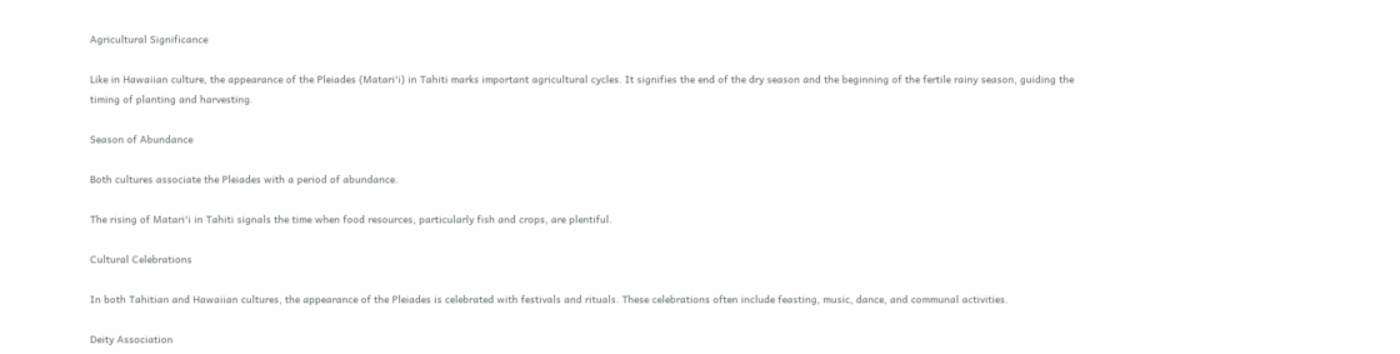Agricultural Significance

Like in Hawaiian culture, the appearance of the Pleiades (Matari'i) in Tahiti marks important agricultural cycles. It signifies the end of the dry season and the beginning of the fertile rainy season, guiding the timing of planting and harvesting.

Season of Abundance

Both cultures associate the Pleiades with a period of abundance.

The rising of Matari'i in Tahiti signals the time when food resources, particularly fish and crops, are plentiful.

Cultural Celebrations

In both Tahitian and Hawaiian cultures, the appearance of the Pleiades is celebrated with festivals and rituals. These celebrations often include feasting, music, dance, and communal activities.

Deity Association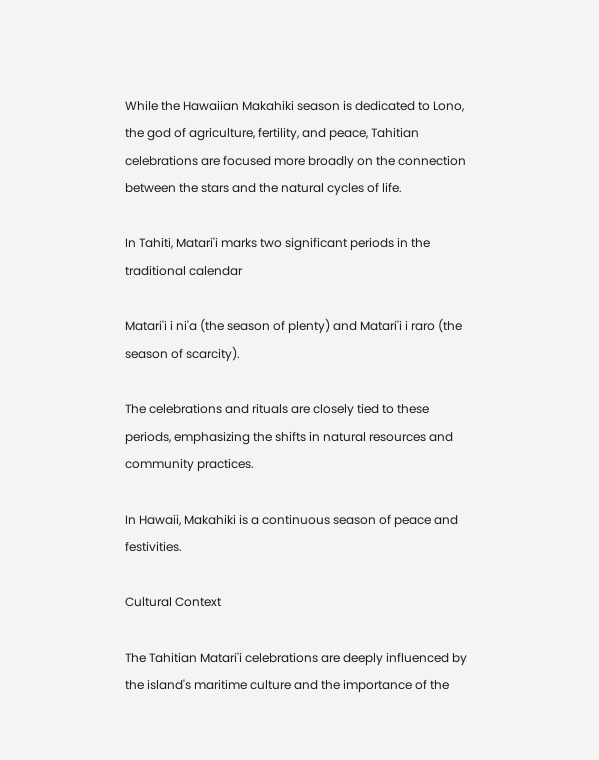While the Hawaiian Makahiki season is dedicated to Lono, the god of agriculture, fertility, and peace, Tahitian celebrations are focused more broadly on the connection between the stars and the natural cycles of life.

In Tahiti, Matari'i marks two significant periods in the traditional calendar

Matari'i i ni'a (the season of plenty) and Matari'i i raro (the season of scarcity).

The celebrations and rituals are closely tied to these periods, emphasizing the shifts in natural resources and community practices.

In Hawaii, Makahiki is a continuous season of peace and festivities.

Cultural Context

The Tahitian Matari'i celebrations are deeply influenced by the island's maritime culture and the importance of the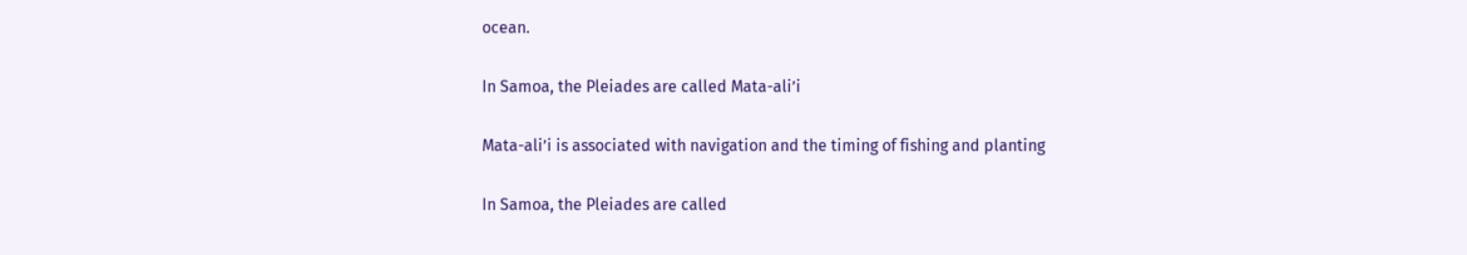ocean.

In Samoa, the Pleiades are called Mata-ali’i

Mata-ali’i is associated with navigation and the timing of fishing and planting

In Samoa, the Pleiades are called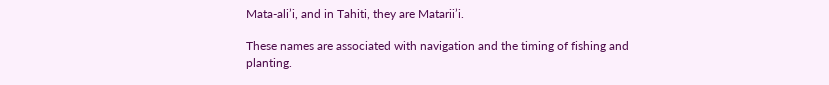Mata-ali’i, and in Tahiti, they are Matarii’i.

These names are associated with navigation and the timing of fishing and planting.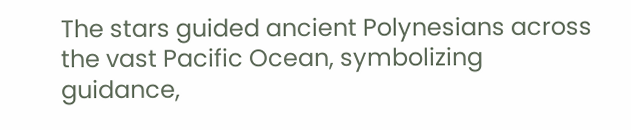The stars guided ancient Polynesians across the vast Pacific Ocean, symbolizing guidance,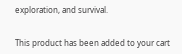exploration, and survival.


This product has been added to your cart